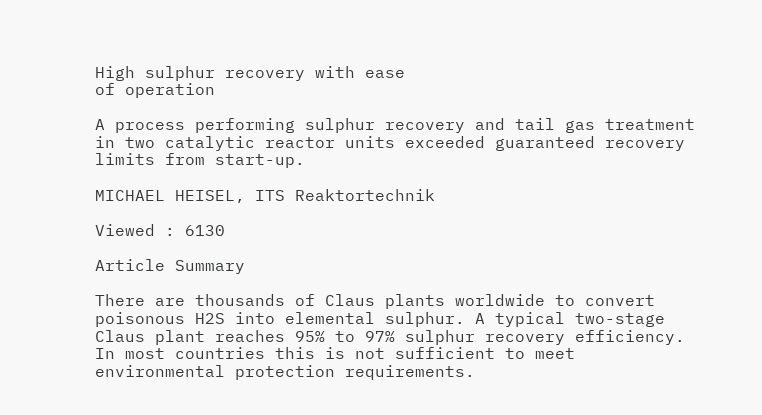High sulphur recovery with ease
of operation

A process performing sulphur recovery and tail gas treatment in two catalytic reactor units exceeded guaranteed recovery limits from start-up.

MICHAEL HEISEL, ITS Reaktortechnik

Viewed : 6130

Article Summary

There are thousands of Claus plants worldwide to convert poisonous H2S into elemental sulphur. A typical two-stage Claus plant reaches 95% to 97% sulphur recovery efficiency. In most countries this is not sufficient to meet environmental protection requirements.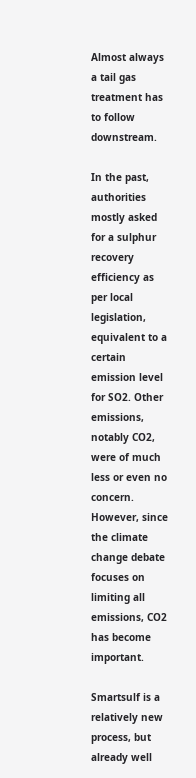Almost always a tail gas treatment has to follow downstream.

In the past, authorities mostly asked for a sulphur recovery efficiency as per local legislation, equivalent to a certain emission level for SO2. Other emissions, notably CO2, were of much less or even no concern. However, since the climate change debate focuses on limiting all emissions, CO2 has become important.

Smartsulf is a relatively new process, but already well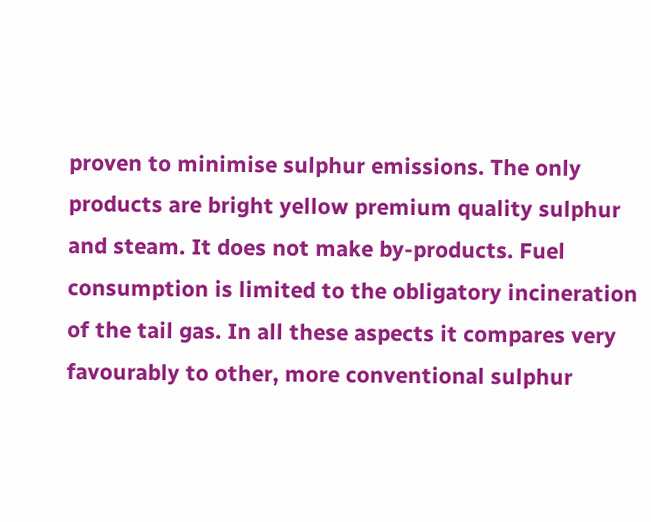proven to minimise sulphur emissions. The only products are bright yellow premium quality sulphur and steam. It does not make by-products. Fuel consumption is limited to the obligatory incineration of the tail gas. In all these aspects it compares very favourably to other, more conventional sulphur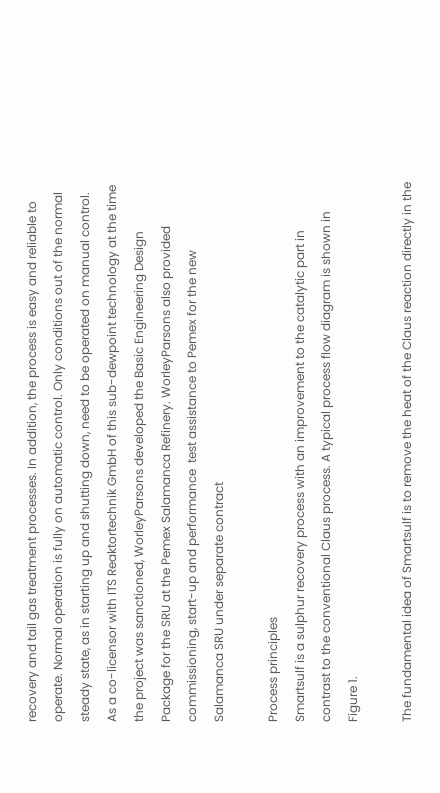recovery and tail gas treatment processes. In addition, the process is easy and reliable to operate. Normal operation is fully on automatic control. Only conditions out of the normal steady state, as in starting up and shutting down, need to be operated on manual control. As a co-licensor with ITS Reaktortechnik GmbH of this sub-dewpoint technology at the time the project was sanctioned, WorleyParsons developed the Basic Engineering Design Package for the SRU at the Pemex Salamanca Refinery. WorleyParsons also provided commissioning, start-up and performance  test assistance to Pemex for the new Salamanca SRU under separate contract

Process principles
Smartsulf is a sulphur recovery process with an improvement to the catalytic part in contrast to the conventional Claus process. A typical process flow diagram is shown in Figure 1.

The fundamental idea of Smartsulf is to remove the heat of the Claus reaction directly in the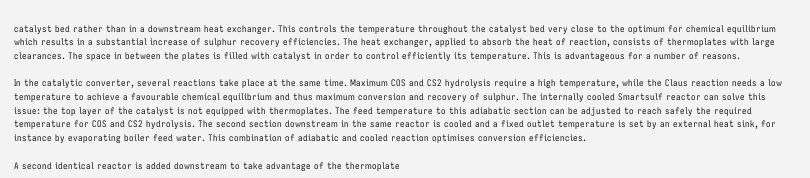catalyst bed rather than in a downstream heat exchanger. This controls the temperature throughout the catalyst bed very close to the optimum for chemical equilibrium which results in a substantial increase of sulphur recovery efficiencies. The heat exchanger, applied to absorb the heat of reaction, consists of thermoplates with large clearances. The space in between the plates is filled with catalyst in order to control efficiently its temperature. This is advantageous for a number of reasons.

In the catalytic converter, several reactions take place at the same time. Maximum COS and CS2 hydrolysis require a high temperature, while the Claus reaction needs a low temperature to achieve a favourable chemical equilibrium and thus maximum conversion and recovery of sulphur. The internally cooled Smartsulf reactor can solve this issue: the top layer of the catalyst is not equipped with thermoplates. The feed temperature to this adiabatic section can be adjusted to reach safely the required temperature for COS and CS2 hydrolysis. The second section downstream in the same reactor is cooled and a fixed outlet temperature is set by an external heat sink, for instance by evaporating boiler feed water. This combination of adiabatic and cooled reaction optimises conversion efficiencies.

A second identical reactor is added downstream to take advantage of the thermoplate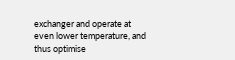exchanger and operate at even lower temperature, and thus optimise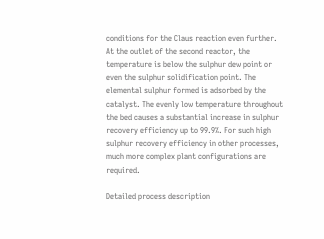conditions for the Claus reaction even further. At the outlet of the second reactor, the temperature is below the sulphur dew point or even the sulphur solidification point. The elemental sulphur formed is adsorbed by the catalyst. The evenly low temperature throughout the bed causes a substantial increase in sulphur recovery efficiency up to 99.9%. For such high sulphur recovery efficiency in other processes, much more complex plant configurations are required.

Detailed process description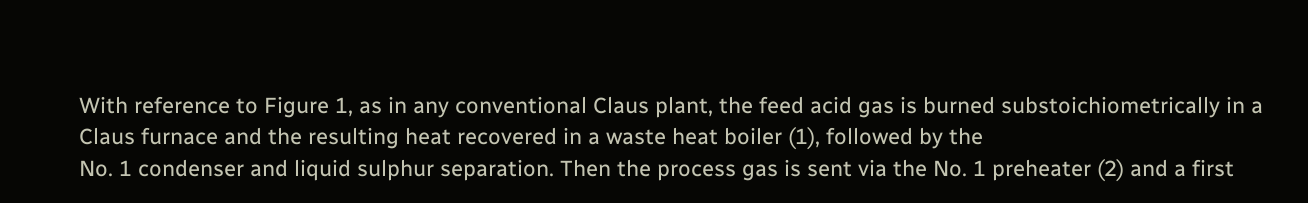With reference to Figure 1, as in any conventional Claus plant, the feed acid gas is burned substoichiometrically in a Claus furnace and the resulting heat recovered in a waste heat boiler (1), followed by the
No. 1 condenser and liquid sulphur separation. Then the process gas is sent via the No. 1 preheater (2) and a first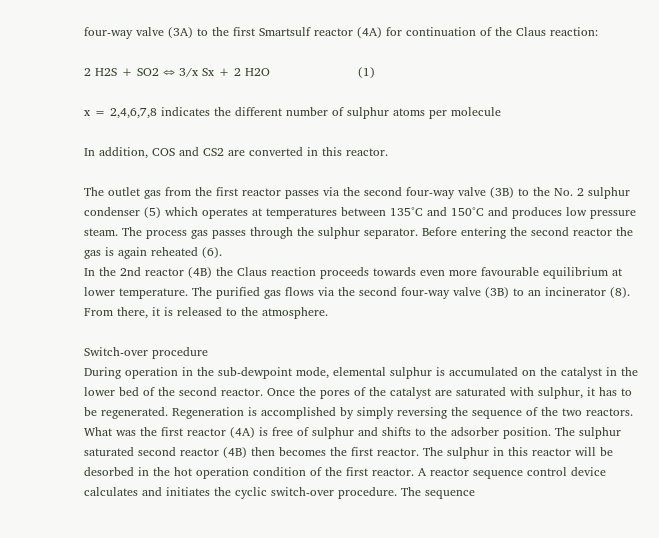four-way valve (3A) to the first Smartsulf reactor (4A) for continuation of the Claus reaction:

2 H2S + SO2 ⇔ 3/x Sx + 2 H2O                      (1)

x = 2,4,6,7,8 indicates the different number of sulphur atoms per molecule

In addition, COS and CS2 are converted in this reactor.

The outlet gas from the first reactor passes via the second four-way valve (3B) to the No. 2 sulphur condenser (5) which operates at temperatures between 135°C and 150°C and produces low pressure steam. The process gas passes through the sulphur separator. Before entering the second reactor the gas is again reheated (6).
In the 2nd reactor (4B) the Claus reaction proceeds towards even more favourable equilibrium at lower temperature. The purified gas flows via the second four-way valve (3B) to an incinerator (8). From there, it is released to the atmosphere.

Switch-over procedure
During operation in the sub-dewpoint mode, elemental sulphur is accumulated on the catalyst in the lower bed of the second reactor. Once the pores of the catalyst are saturated with sulphur, it has to be regenerated. Regeneration is accomplished by simply reversing the sequence of the two reactors. What was the first reactor (4A) is free of sulphur and shifts to the adsorber position. The sulphur saturated second reactor (4B) then becomes the first reactor. The sulphur in this reactor will be desorbed in the hot operation condition of the first reactor. A reactor sequence control device calculates and initiates the cyclic switch-over procedure. The sequence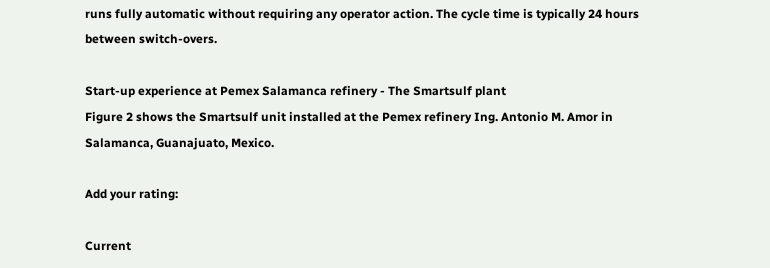runs fully automatic without requiring any operator action. The cycle time is typically 24 hours between switch-overs.

Start-up experience at Pemex Salamanca refinery - The Smartsulf plant
Figure 2 shows the Smartsulf unit installed at the Pemex refinery Ing. Antonio M. Amor in Salamanca, Guanajuato, Mexico.

Add your rating:

Current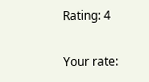Rating: 4

Your rate: